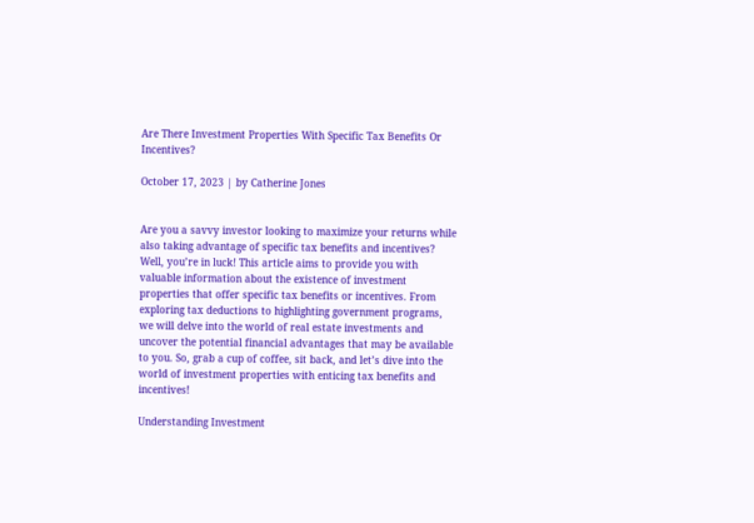Are There Investment Properties With Specific Tax Benefits Or Incentives?

October 17, 2023 | by Catherine Jones


Are you a savvy investor looking to maximize your returns while also taking advantage of specific tax benefits and incentives? Well, you’re in luck! This article aims to provide you with valuable information about the existence of investment properties that offer specific tax benefits or incentives. From exploring tax deductions to highlighting government programs, we will delve into the world of real estate investments and uncover the potential financial advantages that may be available to you. So, grab a cup of coffee, sit back, and let’s dive into the world of investment properties with enticing tax benefits and incentives!

Understanding Investment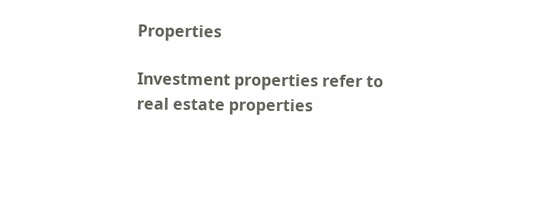Properties

Investment properties refer to real estate properties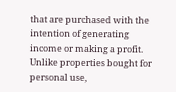that are purchased with the intention of generating income or making a profit. Unlike properties bought for personal use,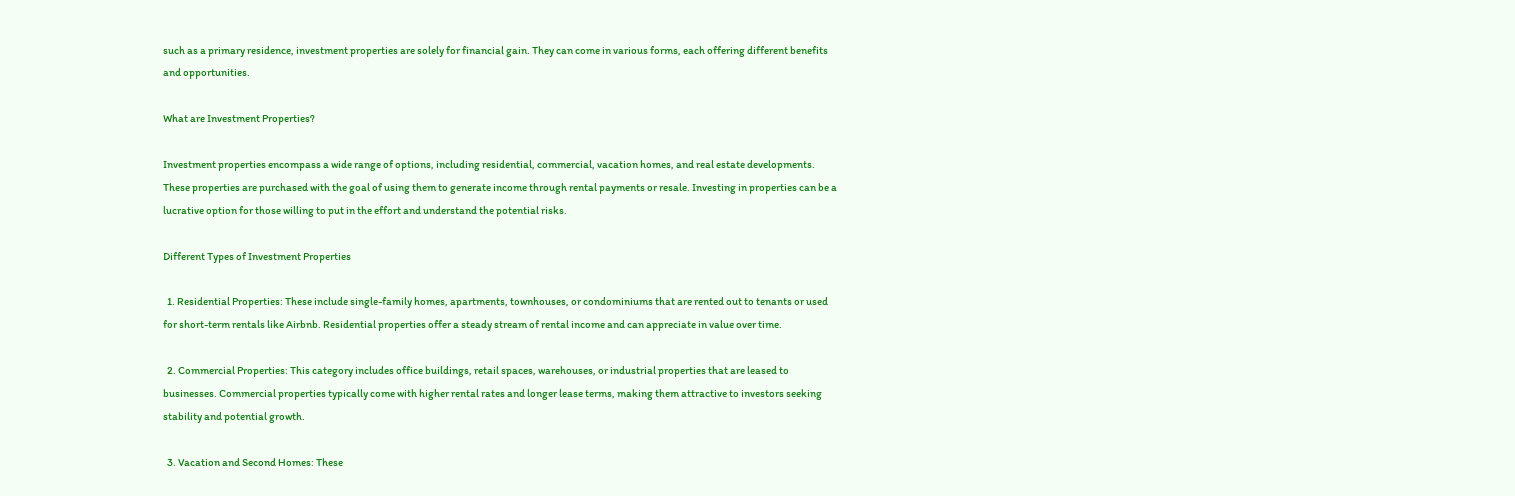such as a primary residence, investment properties are solely for financial gain. They can come in various forms, each offering different benefits and opportunities.

What are Investment Properties?

Investment properties encompass a wide range of options, including residential, commercial, vacation homes, and real estate developments. These properties are purchased with the goal of using them to generate income through rental payments or resale. Investing in properties can be a lucrative option for those willing to put in the effort and understand the potential risks.

Different Types of Investment Properties

  1. Residential Properties: These include single-family homes, apartments, townhouses, or condominiums that are rented out to tenants or used for short-term rentals like Airbnb. Residential properties offer a steady stream of rental income and can appreciate in value over time.

  2. Commercial Properties: This category includes office buildings, retail spaces, warehouses, or industrial properties that are leased to businesses. Commercial properties typically come with higher rental rates and longer lease terms, making them attractive to investors seeking stability and potential growth.

  3. Vacation and Second Homes: These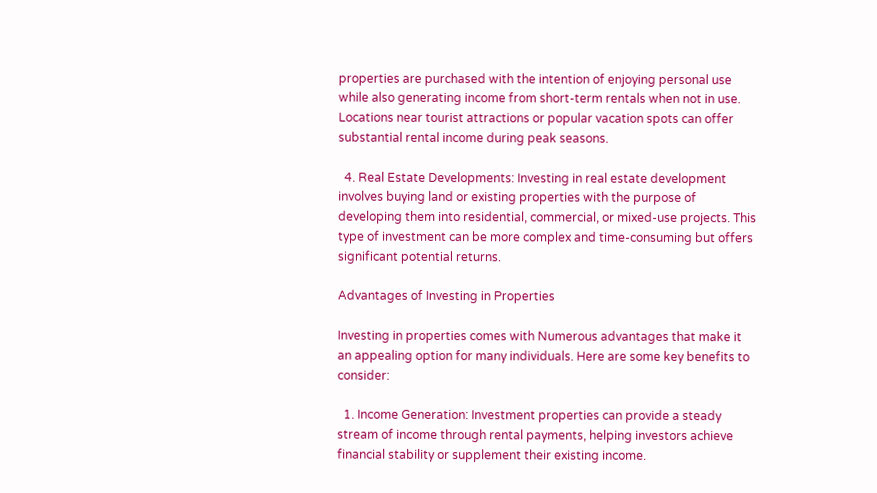properties are purchased with the intention of enjoying personal use while also generating income from short-term rentals when not in use. Locations near tourist attractions or popular vacation spots can offer substantial rental income during peak seasons.

  4. Real Estate Developments: Investing in real estate development involves buying land or existing properties with the purpose of developing them into residential, commercial, or mixed-use projects. This type of investment can be more complex and time-consuming but offers significant potential returns.

Advantages of Investing in Properties

Investing in properties comes with Numerous advantages that make it an appealing option for many individuals. Here are some key benefits to consider:

  1. Income Generation: Investment properties can provide a steady stream of income through rental payments, helping investors achieve financial stability or supplement their existing income.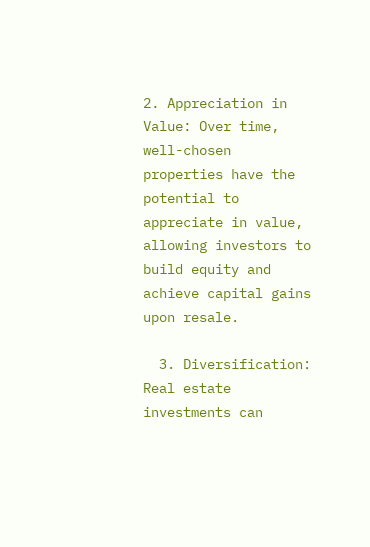2. Appreciation in Value: Over time, well-chosen properties have the potential to appreciate in value, allowing investors to build equity and achieve capital gains upon resale.

  3. Diversification: Real estate investments can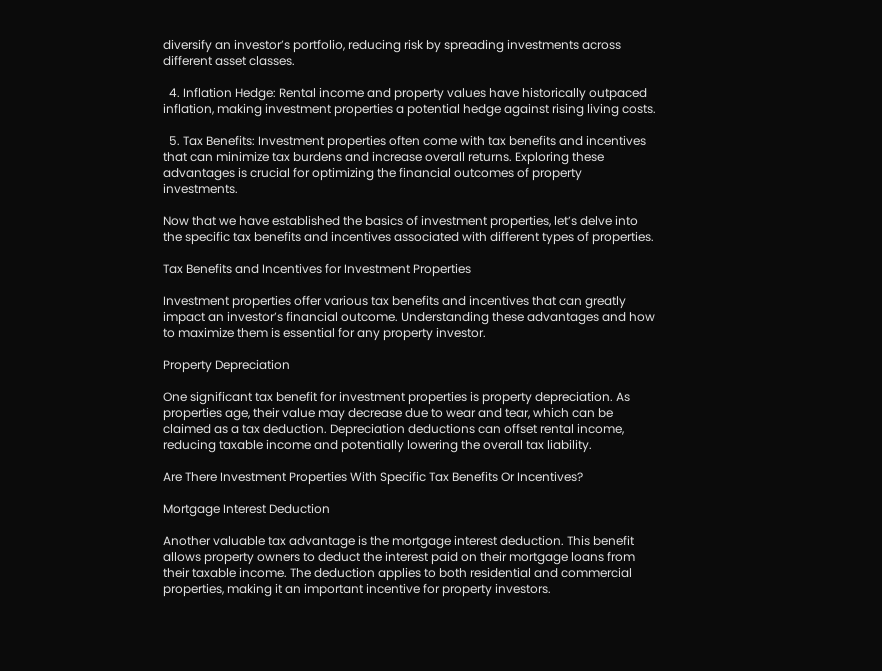diversify an investor’s portfolio, reducing risk by spreading investments across different asset classes.

  4. Inflation Hedge: Rental income and property values have historically outpaced inflation, making investment properties a potential hedge against rising living costs.

  5. Tax Benefits: Investment properties often come with tax benefits and incentives that can minimize tax burdens and increase overall returns. Exploring these advantages is crucial for optimizing the financial outcomes of property investments.

Now that we have established the basics of investment properties, let’s delve into the specific tax benefits and incentives associated with different types of properties.

Tax Benefits and Incentives for Investment Properties

Investment properties offer various tax benefits and incentives that can greatly impact an investor’s financial outcome. Understanding these advantages and how to maximize them is essential for any property investor.

Property Depreciation

One significant tax benefit for investment properties is property depreciation. As properties age, their value may decrease due to wear and tear, which can be claimed as a tax deduction. Depreciation deductions can offset rental income, reducing taxable income and potentially lowering the overall tax liability.

Are There Investment Properties With Specific Tax Benefits Or Incentives?

Mortgage Interest Deduction

Another valuable tax advantage is the mortgage interest deduction. This benefit allows property owners to deduct the interest paid on their mortgage loans from their taxable income. The deduction applies to both residential and commercial properties, making it an important incentive for property investors.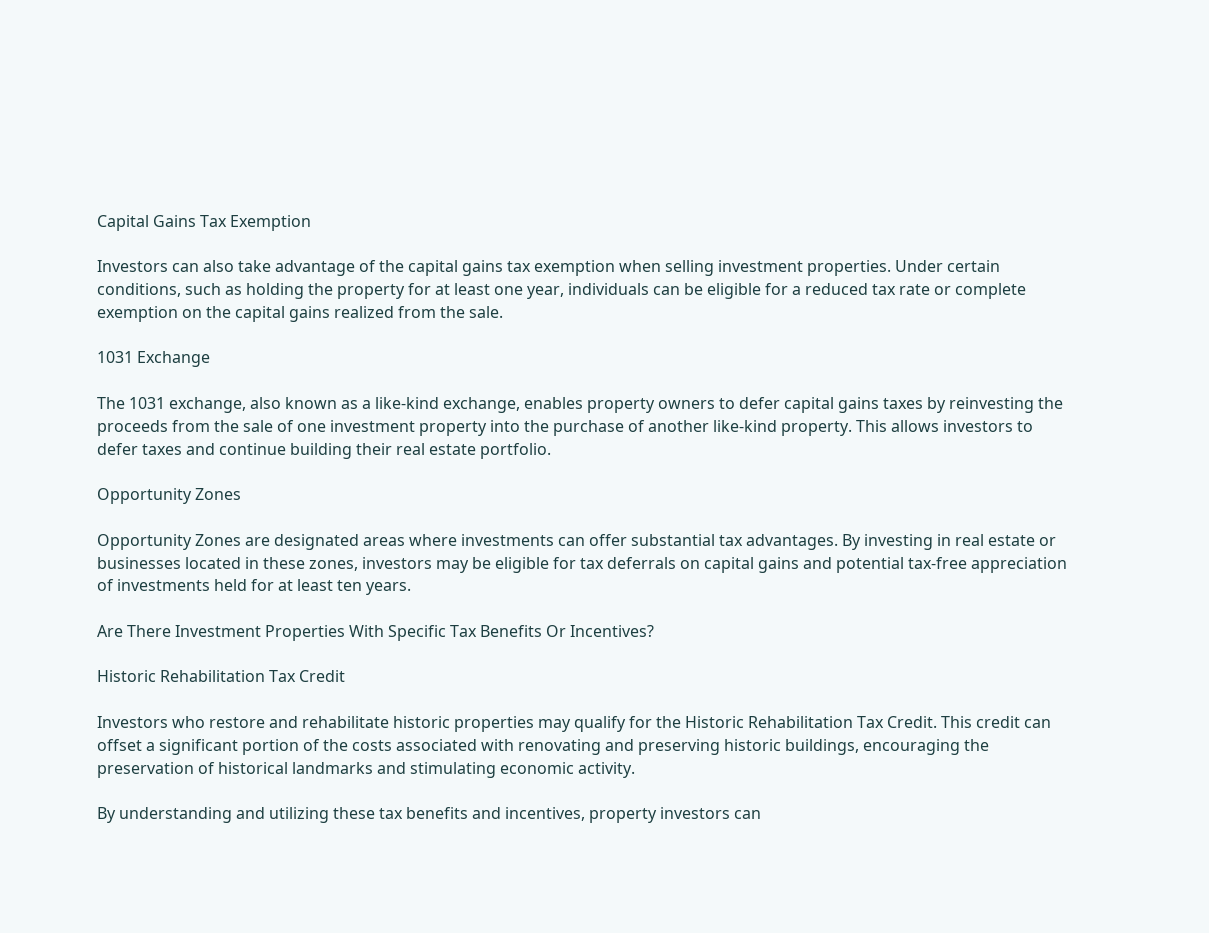Capital Gains Tax Exemption

Investors can also take advantage of the capital gains tax exemption when selling investment properties. Under certain conditions, such as holding the property for at least one year, individuals can be eligible for a reduced tax rate or complete exemption on the capital gains realized from the sale.

1031 Exchange

The 1031 exchange, also known as a like-kind exchange, enables property owners to defer capital gains taxes by reinvesting the proceeds from the sale of one investment property into the purchase of another like-kind property. This allows investors to defer taxes and continue building their real estate portfolio.

Opportunity Zones

Opportunity Zones are designated areas where investments can offer substantial tax advantages. By investing in real estate or businesses located in these zones, investors may be eligible for tax deferrals on capital gains and potential tax-free appreciation of investments held for at least ten years.

Are There Investment Properties With Specific Tax Benefits Or Incentives?

Historic Rehabilitation Tax Credit

Investors who restore and rehabilitate historic properties may qualify for the Historic Rehabilitation Tax Credit. This credit can offset a significant portion of the costs associated with renovating and preserving historic buildings, encouraging the preservation of historical landmarks and stimulating economic activity.

By understanding and utilizing these tax benefits and incentives, property investors can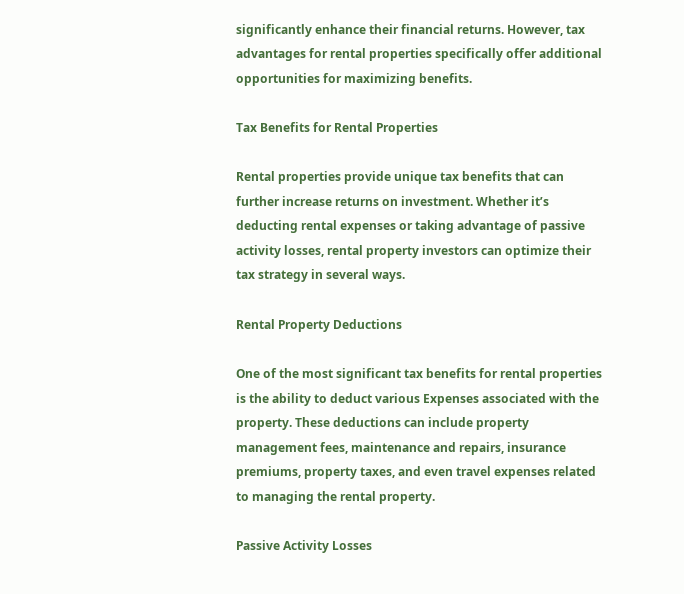significantly enhance their financial returns. However, tax advantages for rental properties specifically offer additional opportunities for maximizing benefits.

Tax Benefits for Rental Properties

Rental properties provide unique tax benefits that can further increase returns on investment. Whether it’s deducting rental expenses or taking advantage of passive activity losses, rental property investors can optimize their tax strategy in several ways.

Rental Property Deductions

One of the most significant tax benefits for rental properties is the ability to deduct various Expenses associated with the property. These deductions can include property management fees, maintenance and repairs, insurance premiums, property taxes, and even travel expenses related to managing the rental property.

Passive Activity Losses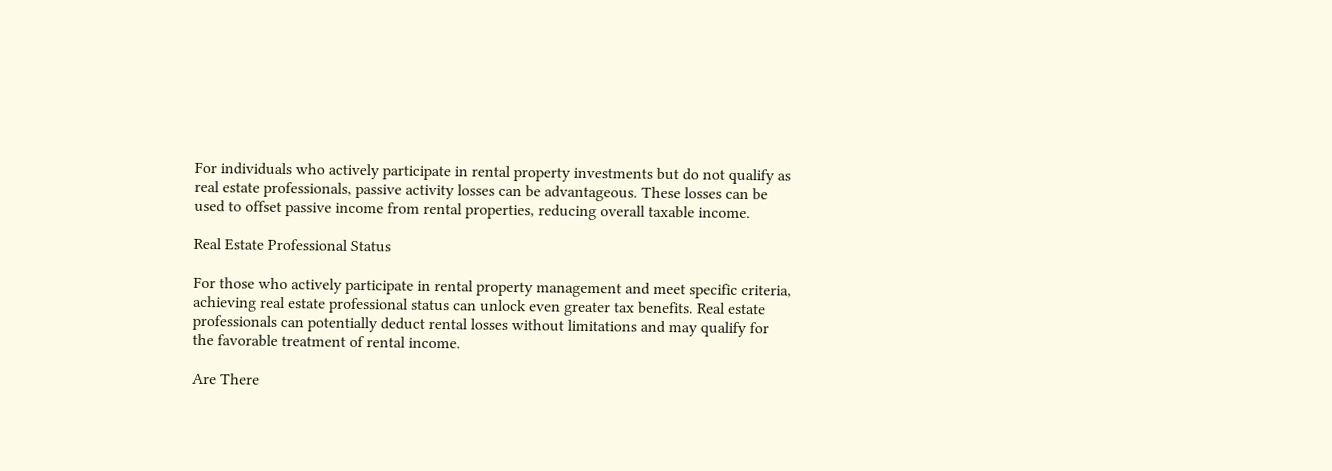For individuals who actively participate in rental property investments but do not qualify as real estate professionals, passive activity losses can be advantageous. These losses can be used to offset passive income from rental properties, reducing overall taxable income.

Real Estate Professional Status

For those who actively participate in rental property management and meet specific criteria, achieving real estate professional status can unlock even greater tax benefits. Real estate professionals can potentially deduct rental losses without limitations and may qualify for the favorable treatment of rental income.

Are There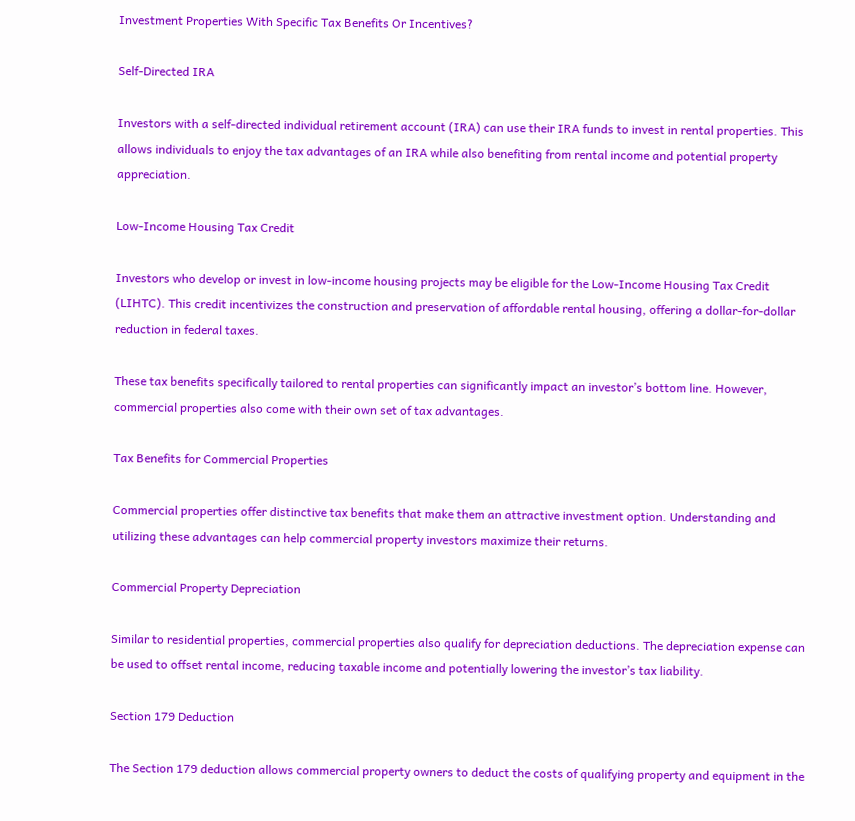Investment Properties With Specific Tax Benefits Or Incentives?

Self-Directed IRA

Investors with a self-directed individual retirement account (IRA) can use their IRA funds to invest in rental properties. This allows individuals to enjoy the tax advantages of an IRA while also benefiting from rental income and potential property appreciation.

Low-Income Housing Tax Credit

Investors who develop or invest in low-income housing projects may be eligible for the Low-Income Housing Tax Credit (LIHTC). This credit incentivizes the construction and preservation of affordable rental housing, offering a dollar-for-dollar reduction in federal taxes.

These tax benefits specifically tailored to rental properties can significantly impact an investor’s bottom line. However, commercial properties also come with their own set of tax advantages.

Tax Benefits for Commercial Properties

Commercial properties offer distinctive tax benefits that make them an attractive investment option. Understanding and utilizing these advantages can help commercial property investors maximize their returns.

Commercial Property Depreciation

Similar to residential properties, commercial properties also qualify for depreciation deductions. The depreciation expense can be used to offset rental income, reducing taxable income and potentially lowering the investor’s tax liability.

Section 179 Deduction

The Section 179 deduction allows commercial property owners to deduct the costs of qualifying property and equipment in the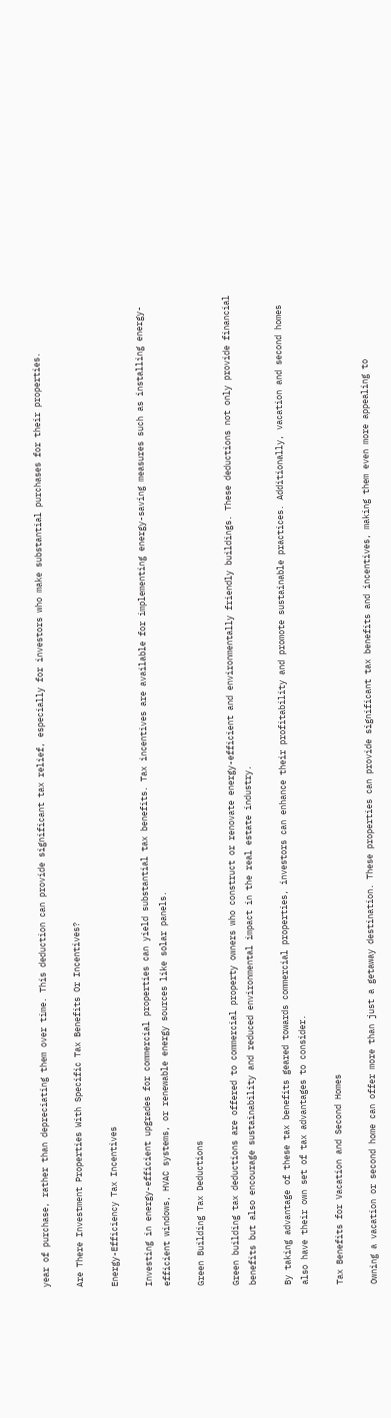year of purchase, rather than depreciating them over time. This deduction can provide significant tax relief, especially for investors who make substantial purchases for their properties.

Are There Investment Properties With Specific Tax Benefits Or Incentives?

Energy-Efficiency Tax Incentives

Investing in energy-efficient upgrades for commercial properties can yield substantial tax benefits. Tax incentives are available for implementing energy-saving measures such as installing energy-efficient windows, HVAC systems, or renewable energy sources like solar panels.

Green Building Tax Deductions

Green building tax deductions are offered to commercial property owners who construct or renovate energy-efficient and environmentally friendly buildings. These deductions not only provide financial benefits but also encourage sustainability and reduced environmental impact in the real estate industry.

By taking advantage of these tax benefits geared towards commercial properties, investors can enhance their profitability and promote sustainable practices. Additionally, vacation and second homes also have their own set of tax advantages to consider.

Tax Benefits for Vacation and Second Homes

Owning a vacation or second home can offer more than just a getaway destination. These properties can provide significant tax benefits and incentives, making them even more appealing to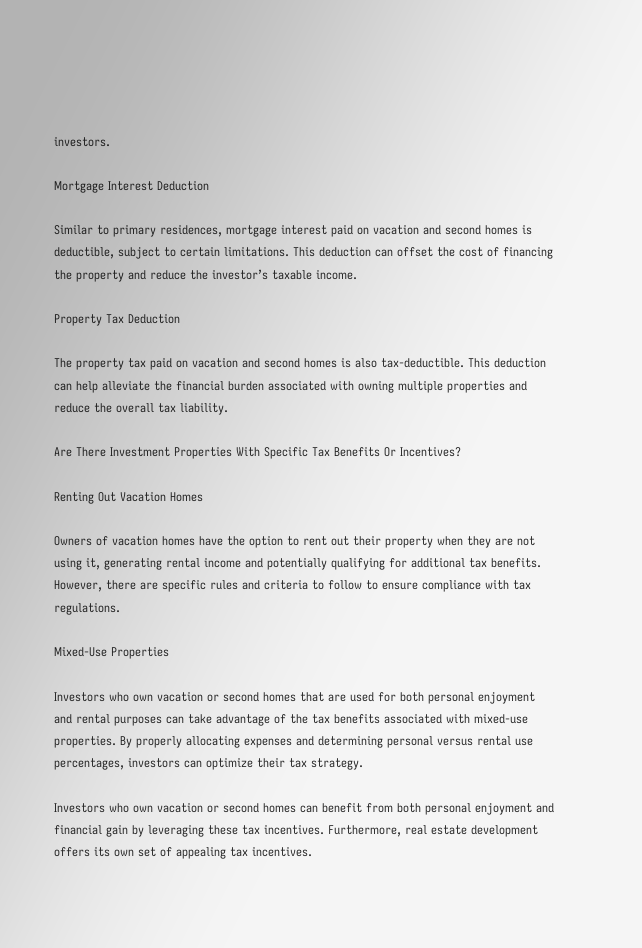investors.

Mortgage Interest Deduction

Similar to primary residences, mortgage interest paid on vacation and second homes is deductible, subject to certain limitations. This deduction can offset the cost of financing the property and reduce the investor’s taxable income.

Property Tax Deduction

The property tax paid on vacation and second homes is also tax-deductible. This deduction can help alleviate the financial burden associated with owning multiple properties and reduce the overall tax liability.

Are There Investment Properties With Specific Tax Benefits Or Incentives?

Renting Out Vacation Homes

Owners of vacation homes have the option to rent out their property when they are not using it, generating rental income and potentially qualifying for additional tax benefits. However, there are specific rules and criteria to follow to ensure compliance with tax regulations.

Mixed-Use Properties

Investors who own vacation or second homes that are used for both personal enjoyment and rental purposes can take advantage of the tax benefits associated with mixed-use properties. By properly allocating expenses and determining personal versus rental use percentages, investors can optimize their tax strategy.

Investors who own vacation or second homes can benefit from both personal enjoyment and financial gain by leveraging these tax incentives. Furthermore, real estate development offers its own set of appealing tax incentives.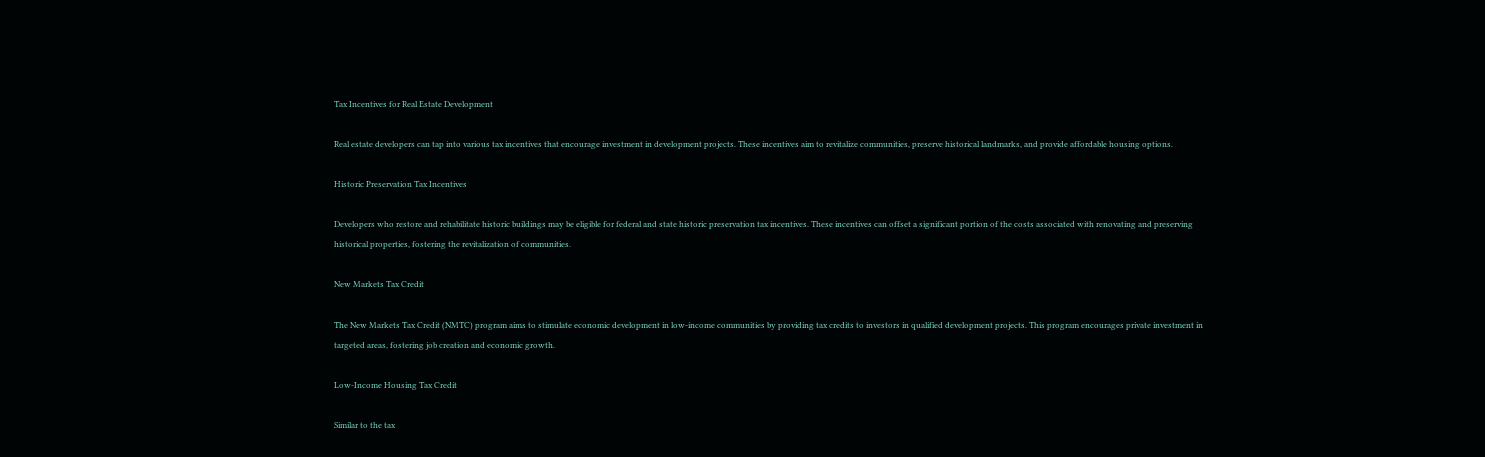Tax Incentives for Real Estate Development

Real estate developers can tap into various tax incentives that encourage investment in development projects. These incentives aim to revitalize communities, preserve historical landmarks, and provide affordable housing options.

Historic Preservation Tax Incentives

Developers who restore and rehabilitate historic buildings may be eligible for federal and state historic preservation tax incentives. These incentives can offset a significant portion of the costs associated with renovating and preserving historical properties, fostering the revitalization of communities.

New Markets Tax Credit

The New Markets Tax Credit (NMTC) program aims to stimulate economic development in low-income communities by providing tax credits to investors in qualified development projects. This program encourages private investment in targeted areas, fostering job creation and economic growth.

Low-Income Housing Tax Credit

Similar to the tax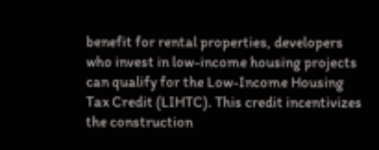benefit for rental properties, developers who invest in low-income housing projects can qualify for the Low-Income Housing Tax Credit (LIHTC). This credit incentivizes the construction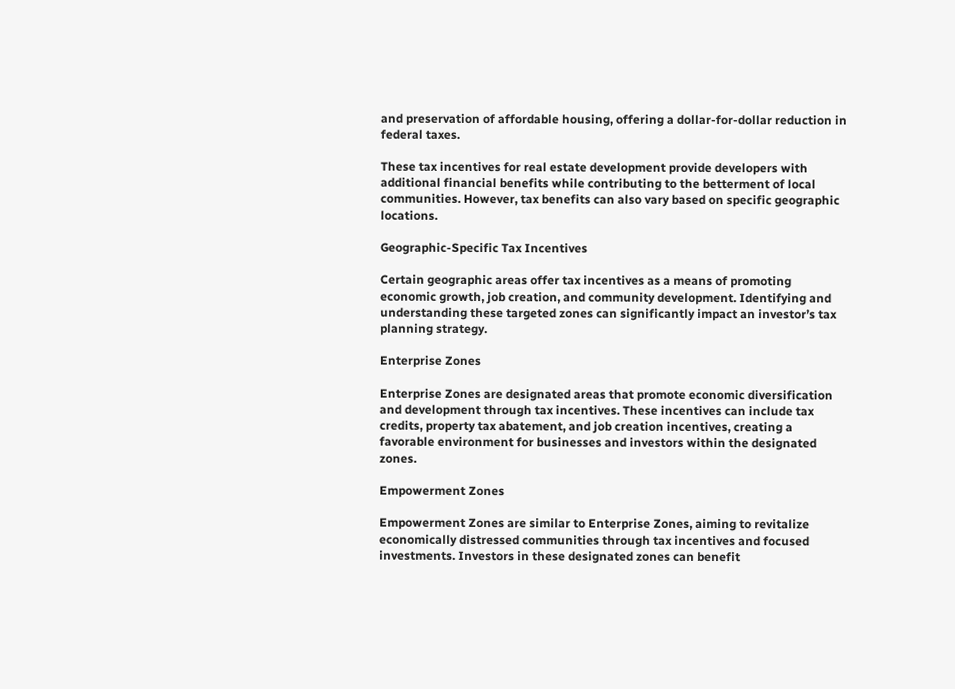and preservation of affordable housing, offering a dollar-for-dollar reduction in federal taxes.

These tax incentives for real estate development provide developers with additional financial benefits while contributing to the betterment of local communities. However, tax benefits can also vary based on specific geographic locations.

Geographic-Specific Tax Incentives

Certain geographic areas offer tax incentives as a means of promoting economic growth, job creation, and community development. Identifying and understanding these targeted zones can significantly impact an investor’s tax planning strategy.

Enterprise Zones

Enterprise Zones are designated areas that promote economic diversification and development through tax incentives. These incentives can include tax credits, property tax abatement, and job creation incentives, creating a favorable environment for businesses and investors within the designated zones.

Empowerment Zones

Empowerment Zones are similar to Enterprise Zones, aiming to revitalize economically distressed communities through tax incentives and focused investments. Investors in these designated zones can benefit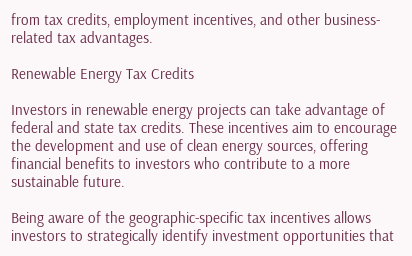from tax credits, employment incentives, and other business-related tax advantages.

Renewable Energy Tax Credits

Investors in renewable energy projects can take advantage of federal and state tax credits. These incentives aim to encourage the development and use of clean energy sources, offering financial benefits to investors who contribute to a more sustainable future.

Being aware of the geographic-specific tax incentives allows investors to strategically identify investment opportunities that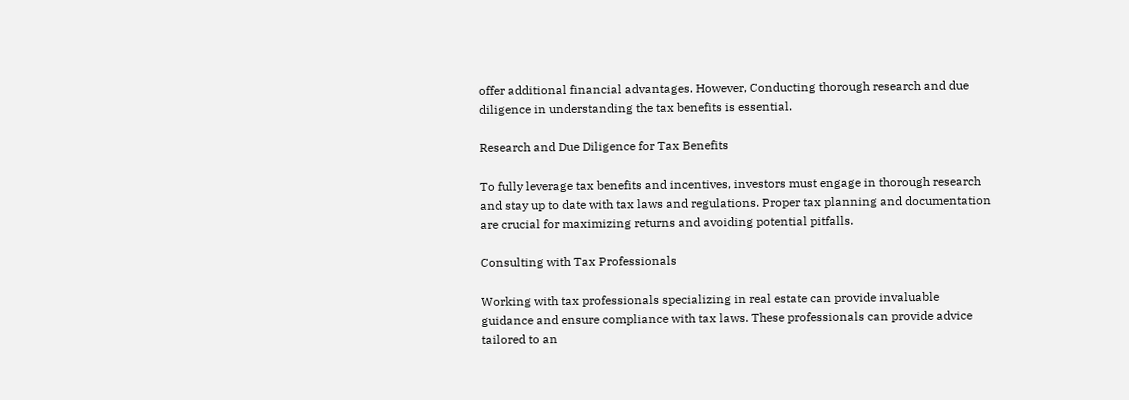offer additional financial advantages. However, Conducting thorough research and due diligence in understanding the tax benefits is essential.

Research and Due Diligence for Tax Benefits

To fully leverage tax benefits and incentives, investors must engage in thorough research and stay up to date with tax laws and regulations. Proper tax planning and documentation are crucial for maximizing returns and avoiding potential pitfalls.

Consulting with Tax Professionals

Working with tax professionals specializing in real estate can provide invaluable guidance and ensure compliance with tax laws. These professionals can provide advice tailored to an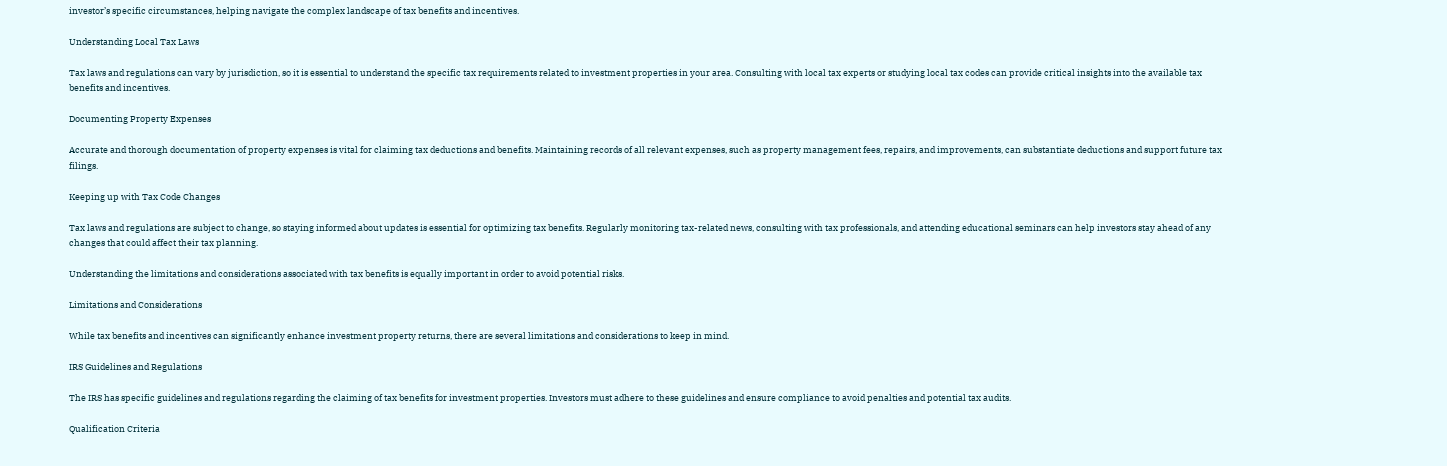investor’s specific circumstances, helping navigate the complex landscape of tax benefits and incentives.

Understanding Local Tax Laws

Tax laws and regulations can vary by jurisdiction, so it is essential to understand the specific tax requirements related to investment properties in your area. Consulting with local tax experts or studying local tax codes can provide critical insights into the available tax benefits and incentives.

Documenting Property Expenses

Accurate and thorough documentation of property expenses is vital for claiming tax deductions and benefits. Maintaining records of all relevant expenses, such as property management fees, repairs, and improvements, can substantiate deductions and support future tax filings.

Keeping up with Tax Code Changes

Tax laws and regulations are subject to change, so staying informed about updates is essential for optimizing tax benefits. Regularly monitoring tax-related news, consulting with tax professionals, and attending educational seminars can help investors stay ahead of any changes that could affect their tax planning.

Understanding the limitations and considerations associated with tax benefits is equally important in order to avoid potential risks.

Limitations and Considerations

While tax benefits and incentives can significantly enhance investment property returns, there are several limitations and considerations to keep in mind.

IRS Guidelines and Regulations

The IRS has specific guidelines and regulations regarding the claiming of tax benefits for investment properties. Investors must adhere to these guidelines and ensure compliance to avoid penalties and potential tax audits.

Qualification Criteria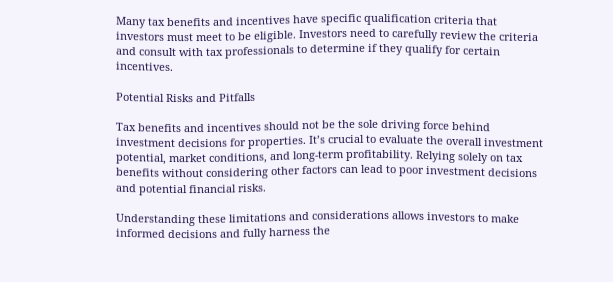Many tax benefits and incentives have specific qualification criteria that investors must meet to be eligible. Investors need to carefully review the criteria and consult with tax professionals to determine if they qualify for certain incentives.

Potential Risks and Pitfalls

Tax benefits and incentives should not be the sole driving force behind investment decisions for properties. It’s crucial to evaluate the overall investment potential, market conditions, and long-term profitability. Relying solely on tax benefits without considering other factors can lead to poor investment decisions and potential financial risks.

Understanding these limitations and considerations allows investors to make informed decisions and fully harness the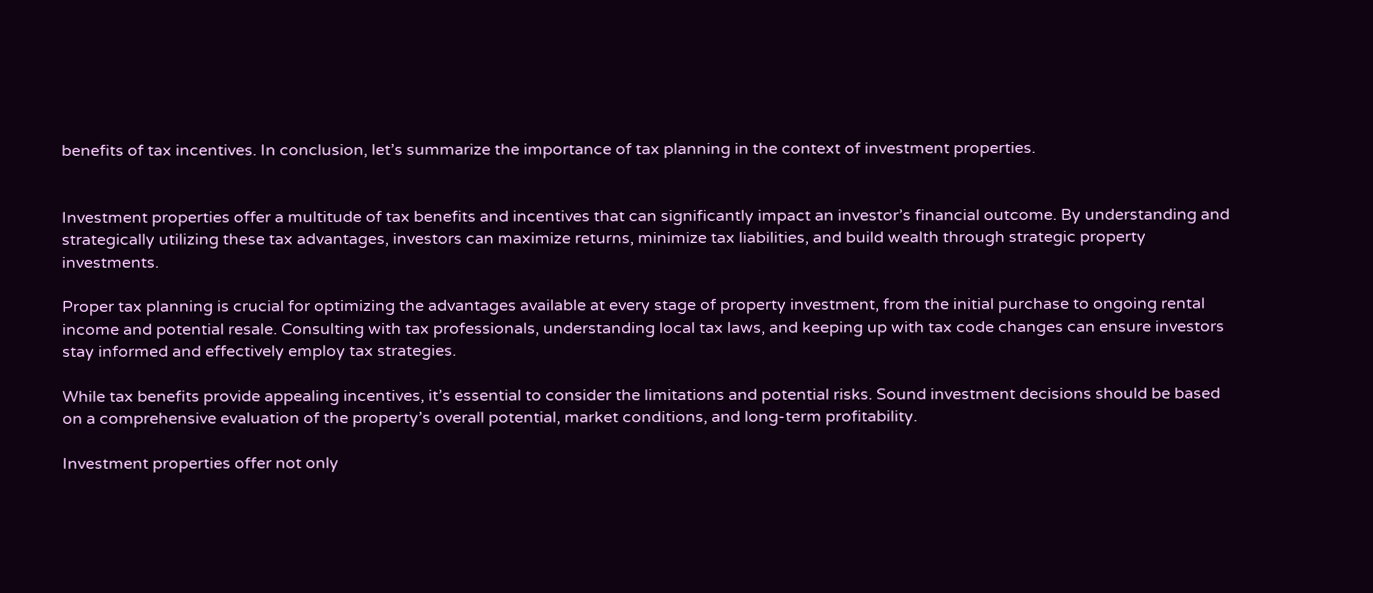benefits of tax incentives. In conclusion, let’s summarize the importance of tax planning in the context of investment properties.


Investment properties offer a multitude of tax benefits and incentives that can significantly impact an investor’s financial outcome. By understanding and strategically utilizing these tax advantages, investors can maximize returns, minimize tax liabilities, and build wealth through strategic property investments.

Proper tax planning is crucial for optimizing the advantages available at every stage of property investment, from the initial purchase to ongoing rental income and potential resale. Consulting with tax professionals, understanding local tax laws, and keeping up with tax code changes can ensure investors stay informed and effectively employ tax strategies.

While tax benefits provide appealing incentives, it’s essential to consider the limitations and potential risks. Sound investment decisions should be based on a comprehensive evaluation of the property’s overall potential, market conditions, and long-term profitability.

Investment properties offer not only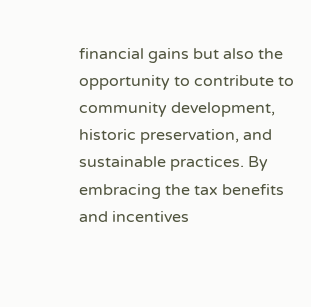financial gains but also the opportunity to contribute to community development, historic preservation, and sustainable practices. By embracing the tax benefits and incentives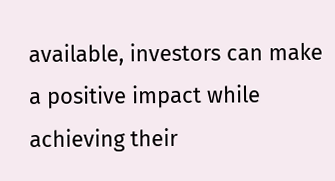available, investors can make a positive impact while achieving their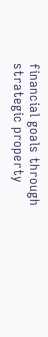financial goals through strategic property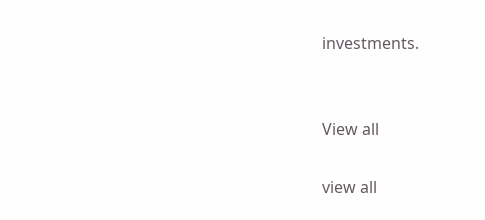investments.


View all

view all